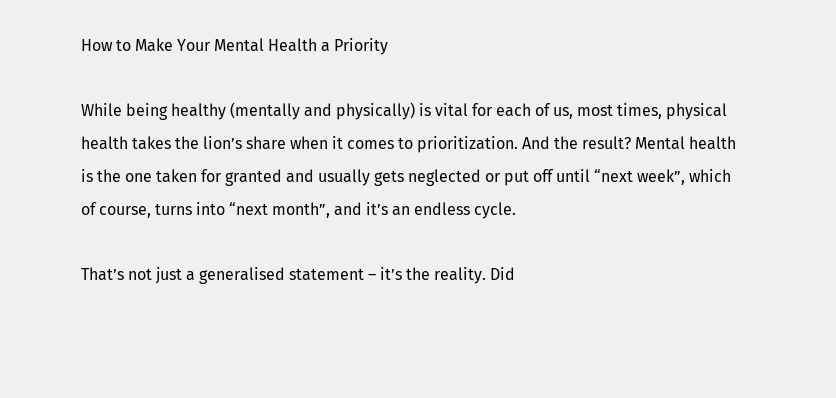How to Make Your Mental Health a Priority

While being healthy (mentally and physically) is vital for each of us, most times, physical health takes the lion’s share when it comes to prioritization. And the result? Mental health is the one taken for granted and usually gets neglected or put off until “next week”, which of course, turns into “next month”, and it’s an endless cycle.

That’s not just a generalised statement – it’s the reality. Did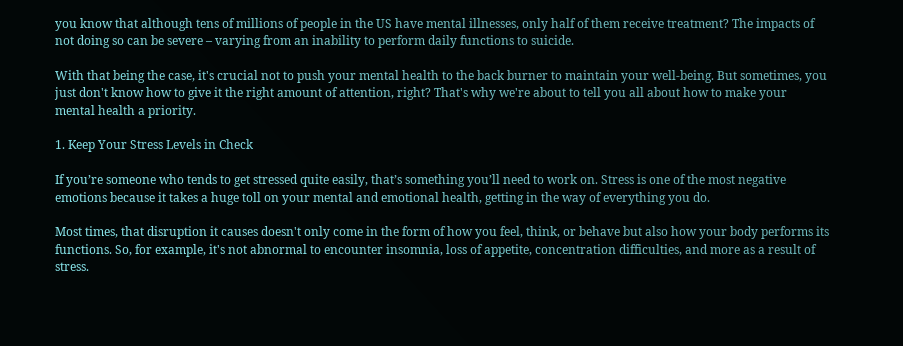you know that although tens of millions of people in the US have mental illnesses, only half of them receive treatment? The impacts of not doing so can be severe – varying from an inability to perform daily functions to suicide.

With that being the case, it's crucial not to push your mental health to the back burner to maintain your well-being. But sometimes, you just don't know how to give it the right amount of attention, right? That's why we're about to tell you all about how to make your mental health a priority.

1. Keep Your Stress Levels in Check

If you’re someone who tends to get stressed quite easily, that’s something you’ll need to work on. Stress is one of the most negative emotions because it takes a huge toll on your mental and emotional health, getting in the way of everything you do.

Most times, that disruption it causes doesn't only come in the form of how you feel, think, or behave but also how your body performs its functions. So, for example, it's not abnormal to encounter insomnia, loss of appetite, concentration difficulties, and more as a result of stress.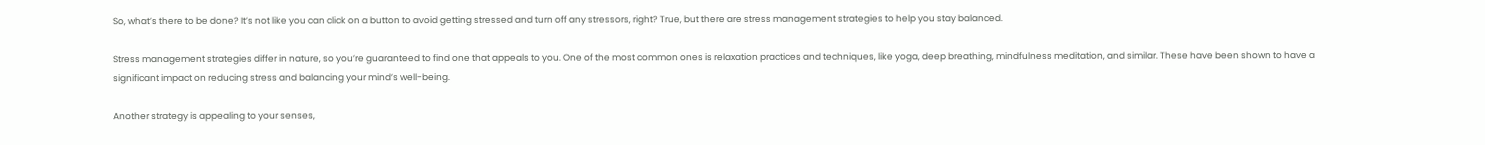So, what’s there to be done? It’s not like you can click on a button to avoid getting stressed and turn off any stressors, right? True, but there are stress management strategies to help you stay balanced.

Stress management strategies differ in nature, so you’re guaranteed to find one that appeals to you. One of the most common ones is relaxation practices and techniques, like yoga, deep breathing, mindfulness meditation, and similar. These have been shown to have a significant impact on reducing stress and balancing your mind’s well-being.

Another strategy is appealing to your senses,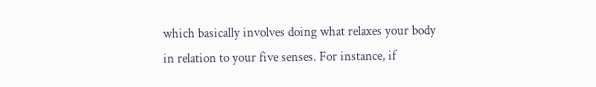which basically involves doing what relaxes your body in relation to your five senses. For instance, if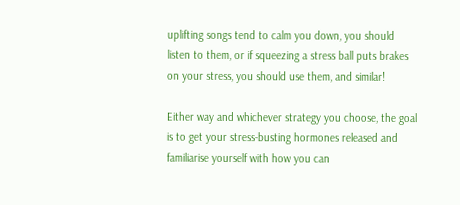uplifting songs tend to calm you down, you should listen to them, or if squeezing a stress ball puts brakes on your stress, you should use them, and similar!

Either way and whichever strategy you choose, the goal is to get your stress-busting hormones released and familiarise yourself with how you can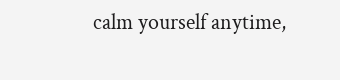calm yourself anytime,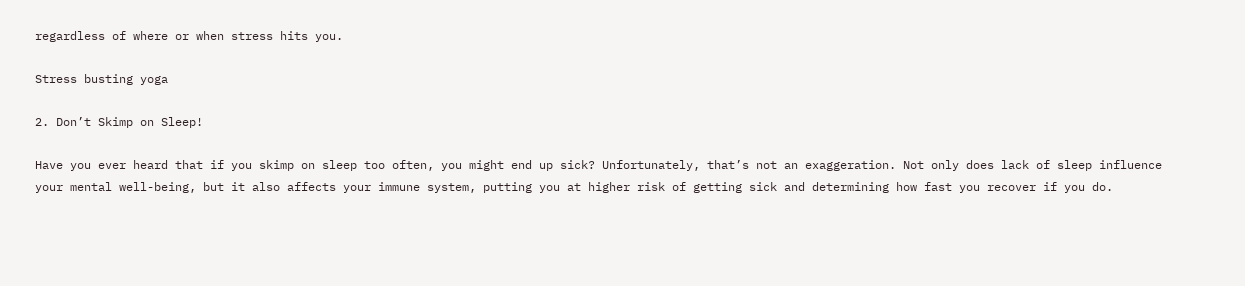regardless of where or when stress hits you.

Stress busting yoga

2. Don’t Skimp on Sleep!

Have you ever heard that if you skimp on sleep too often, you might end up sick? Unfortunately, that’s not an exaggeration. Not only does lack of sleep influence your mental well-being, but it also affects your immune system, putting you at higher risk of getting sick and determining how fast you recover if you do.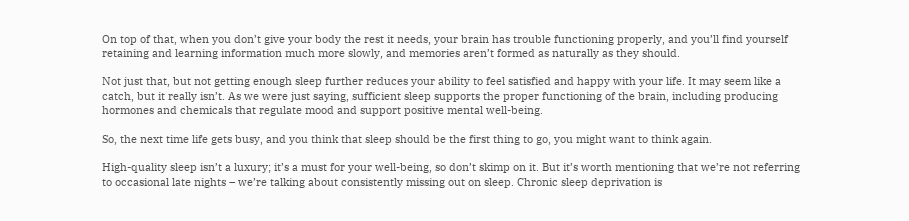On top of that, when you don’t give your body the rest it needs, your brain has trouble functioning properly, and you’ll find yourself retaining and learning information much more slowly, and memories aren’t formed as naturally as they should.

Not just that, but not getting enough sleep further reduces your ability to feel satisfied and happy with your life. It may seem like a catch, but it really isn’t. As we were just saying, sufficient sleep supports the proper functioning of the brain, including producing hormones and chemicals that regulate mood and support positive mental well-being.

So, the next time life gets busy, and you think that sleep should be the first thing to go, you might want to think again.

High-quality sleep isn’t a luxury; it’s a must for your well-being, so don’t skimp on it. But it’s worth mentioning that we’re not referring to occasional late nights – we’re talking about consistently missing out on sleep. Chronic sleep deprivation is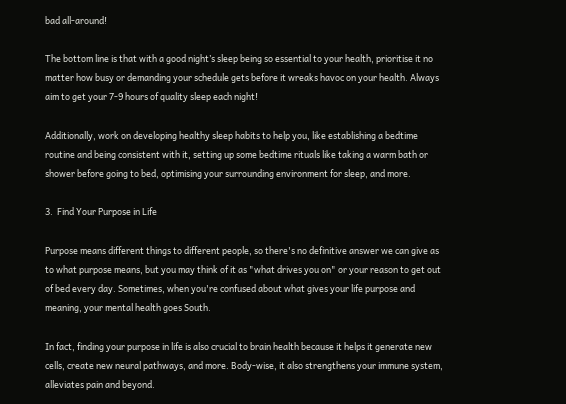bad all-around!

The bottom line is that with a good night’s sleep being so essential to your health, prioritise it no matter how busy or demanding your schedule gets before it wreaks havoc on your health. Always aim to get your 7-9 hours of quality sleep each night!

Additionally, work on developing healthy sleep habits to help you, like establishing a bedtime routine and being consistent with it, setting up some bedtime rituals like taking a warm bath or shower before going to bed, optimising your surrounding environment for sleep, and more.

3.  Find Your Purpose in Life

Purpose means different things to different people, so there's no definitive answer we can give as to what purpose means, but you may think of it as "what drives you on" or your reason to get out of bed every day. Sometimes, when you're confused about what gives your life purpose and meaning, your mental health goes South.

In fact, finding your purpose in life is also crucial to brain health because it helps it generate new cells, create new neural pathways, and more. Body-wise, it also strengthens your immune system, alleviates pain and beyond.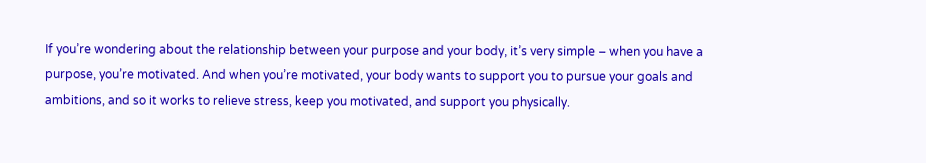If you’re wondering about the relationship between your purpose and your body, it’s very simple – when you have a purpose, you’re motivated. And when you’re motivated, your body wants to support you to pursue your goals and ambitions, and so it works to relieve stress, keep you motivated, and support you physically.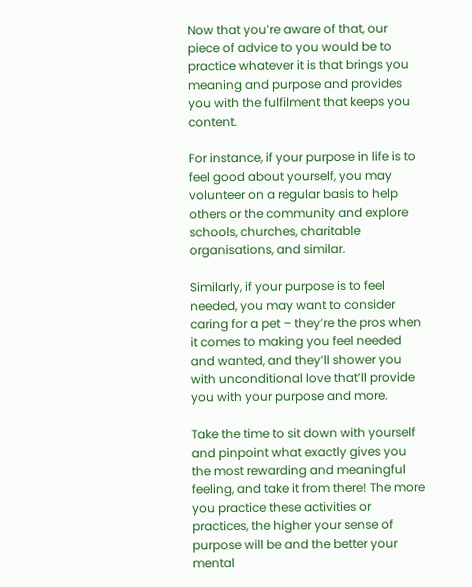Now that you’re aware of that, our piece of advice to you would be to practice whatever it is that brings you meaning and purpose and provides you with the fulfilment that keeps you content.

For instance, if your purpose in life is to feel good about yourself, you may volunteer on a regular basis to help others or the community and explore schools, churches, charitable organisations, and similar.

Similarly, if your purpose is to feel needed, you may want to consider caring for a pet – they’re the pros when it comes to making you feel needed and wanted, and they’ll shower you with unconditional love that’ll provide you with your purpose and more.

Take the time to sit down with yourself and pinpoint what exactly gives you the most rewarding and meaningful feeling, and take it from there! The more you practice these activities or practices, the higher your sense of purpose will be and the better your mental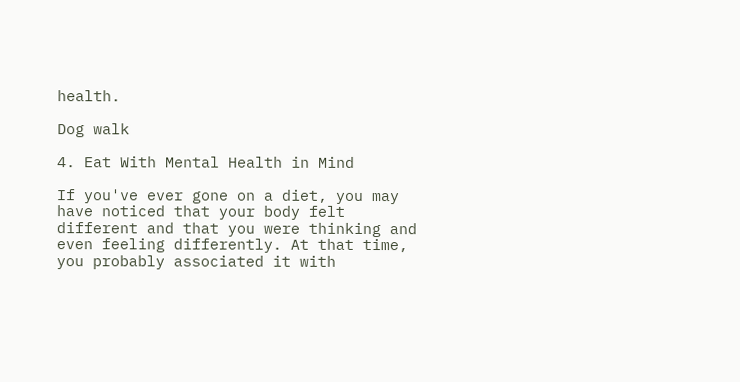health.

Dog walk

4. Eat With Mental Health in Mind

If you've ever gone on a diet, you may have noticed that your body felt different and that you were thinking and even feeling differently. At that time, you probably associated it with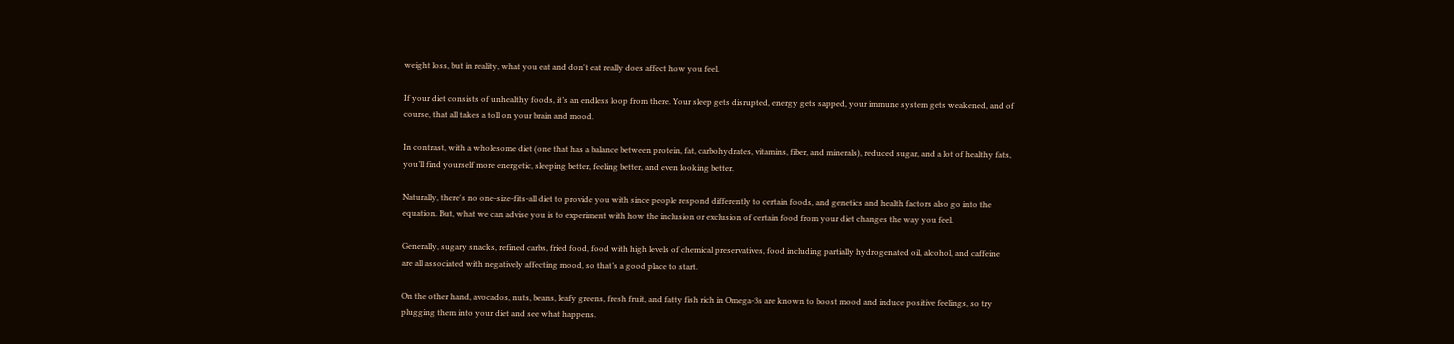weight loss, but in reality, what you eat and don't eat really does affect how you feel.

If your diet consists of unhealthy foods, it’s an endless loop from there. Your sleep gets disrupted, energy gets sapped, your immune system gets weakened, and of course, that all takes a toll on your brain and mood.

In contrast, with a wholesome diet (one that has a balance between protein, fat, carbohydrates, vitamins, fiber, and minerals), reduced sugar, and a lot of healthy fats, you’ll find yourself more energetic, sleeping better, feeling better, and even looking better.

Naturally, there's no one-size-fits-all diet to provide you with since people respond differently to certain foods, and genetics and health factors also go into the equation. But, what we can advise you is to experiment with how the inclusion or exclusion of certain food from your diet changes the way you feel.

Generally, sugary snacks, refined carbs, fried food, food with high levels of chemical preservatives, food including partially hydrogenated oil, alcohol, and caffeine are all associated with negatively affecting mood, so that’s a good place to start.

On the other hand, avocados, nuts, beans, leafy greens, fresh fruit, and fatty fish rich in Omega-3s are known to boost mood and induce positive feelings, so try plugging them into your diet and see what happens.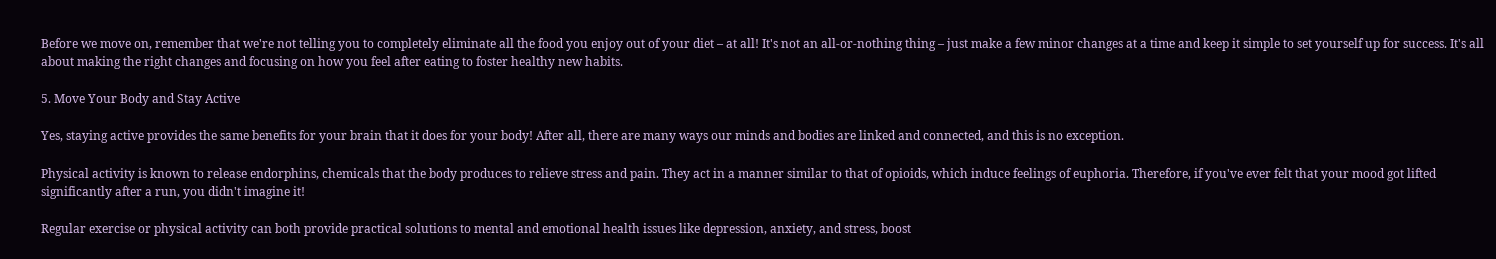Before we move on, remember that we're not telling you to completely eliminate all the food you enjoy out of your diet – at all! It's not an all-or-nothing thing – just make a few minor changes at a time and keep it simple to set yourself up for success. It's all about making the right changes and focusing on how you feel after eating to foster healthy new habits.

5. Move Your Body and Stay Active

Yes, staying active provides the same benefits for your brain that it does for your body! After all, there are many ways our minds and bodies are linked and connected, and this is no exception.

Physical activity is known to release endorphins, chemicals that the body produces to relieve stress and pain. They act in a manner similar to that of opioids, which induce feelings of euphoria. Therefore, if you've ever felt that your mood got lifted significantly after a run, you didn't imagine it!

Regular exercise or physical activity can both provide practical solutions to mental and emotional health issues like depression, anxiety, and stress, boost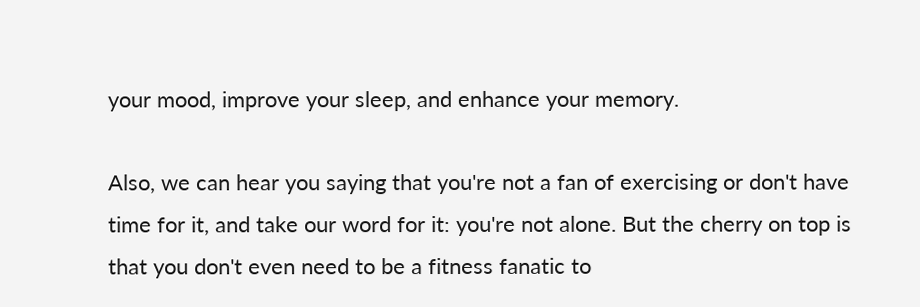your mood, improve your sleep, and enhance your memory.

Also, we can hear you saying that you're not a fan of exercising or don't have time for it, and take our word for it: you're not alone. But the cherry on top is that you don't even need to be a fitness fanatic to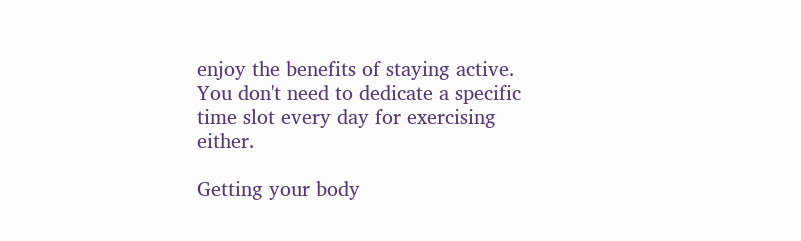enjoy the benefits of staying active. You don't need to dedicate a specific time slot every day for exercising either.

Getting your body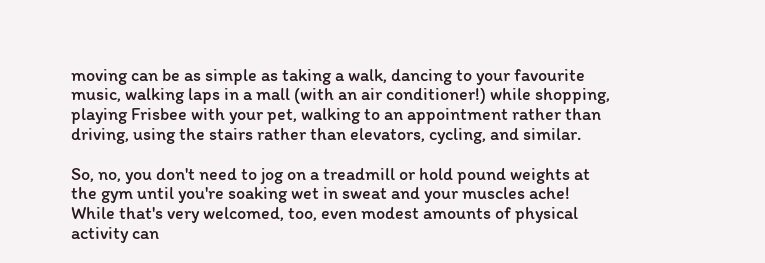moving can be as simple as taking a walk, dancing to your favourite music, walking laps in a mall (with an air conditioner!) while shopping, playing Frisbee with your pet, walking to an appointment rather than driving, using the stairs rather than elevators, cycling, and similar.

So, no, you don't need to jog on a treadmill or hold pound weights at the gym until you're soaking wet in sweat and your muscles ache! While that's very welcomed, too, even modest amounts of physical activity can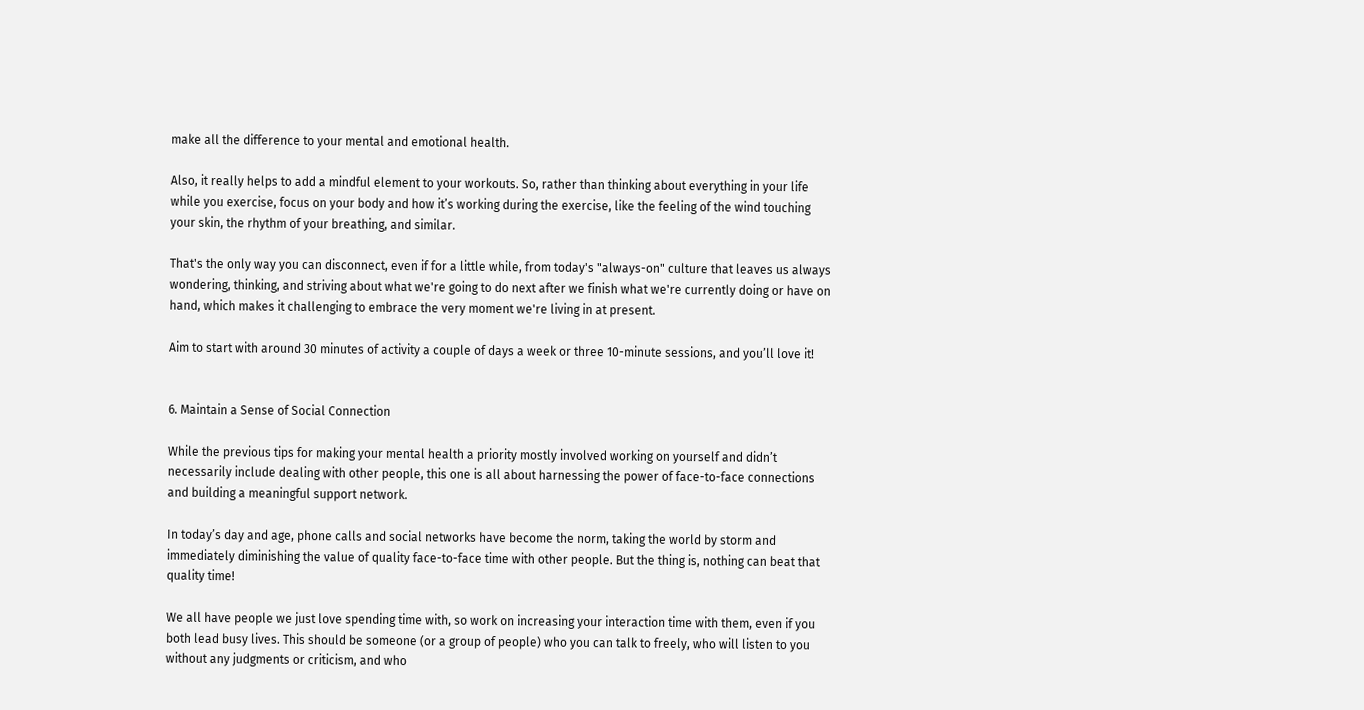make all the difference to your mental and emotional health.

Also, it really helps to add a mindful element to your workouts. So, rather than thinking about everything in your life while you exercise, focus on your body and how it’s working during the exercise, like the feeling of the wind touching your skin, the rhythm of your breathing, and similar.

That's the only way you can disconnect, even if for a little while, from today's "always-on" culture that leaves us always wondering, thinking, and striving about what we're going to do next after we finish what we're currently doing or have on hand, which makes it challenging to embrace the very moment we're living in at present.

Aim to start with around 30 minutes of activity a couple of days a week or three 10-minute sessions, and you’ll love it!


6. Maintain a Sense of Social Connection

While the previous tips for making your mental health a priority mostly involved working on yourself and didn’t necessarily include dealing with other people, this one is all about harnessing the power of face-to-face connections and building a meaningful support network.

In today’s day and age, phone calls and social networks have become the norm, taking the world by storm and immediately diminishing the value of quality face-to-face time with other people. But the thing is, nothing can beat that quality time!

We all have people we just love spending time with, so work on increasing your interaction time with them, even if you both lead busy lives. This should be someone (or a group of people) who you can talk to freely, who will listen to you without any judgments or criticism, and who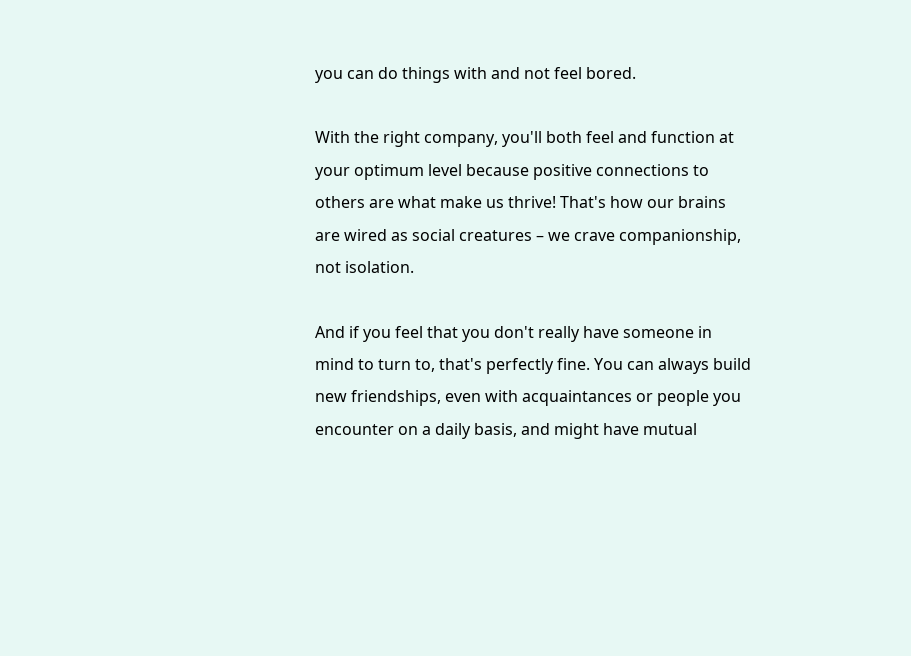you can do things with and not feel bored.

With the right company, you'll both feel and function at your optimum level because positive connections to others are what make us thrive! That's how our brains are wired as social creatures – we crave companionship, not isolation.

And if you feel that you don't really have someone in mind to turn to, that's perfectly fine. You can always build new friendships, even with acquaintances or people you encounter on a daily basis, and might have mutual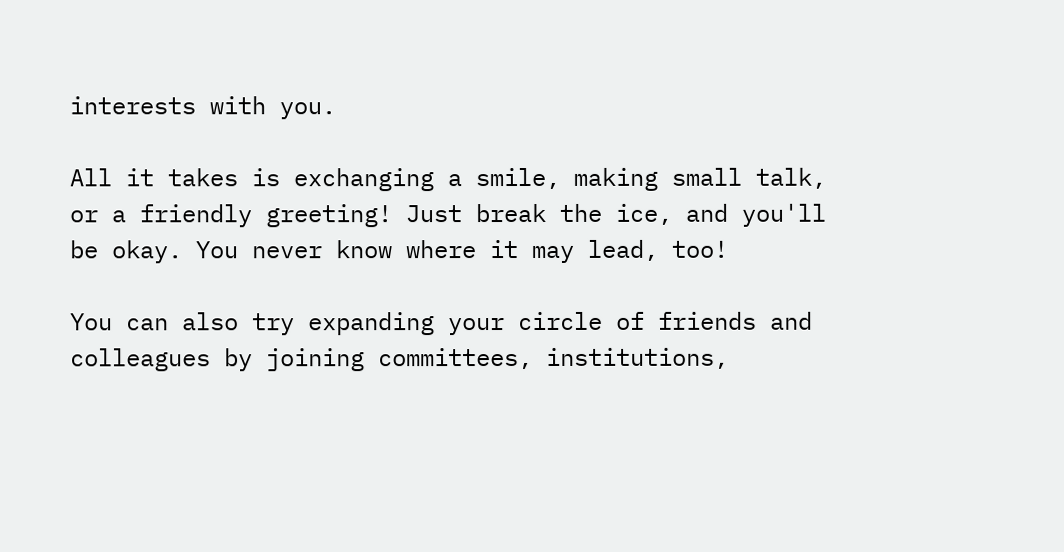interests with you.

All it takes is exchanging a smile, making small talk, or a friendly greeting! Just break the ice, and you'll be okay. You never know where it may lead, too!

You can also try expanding your circle of friends and colleagues by joining committees, institutions,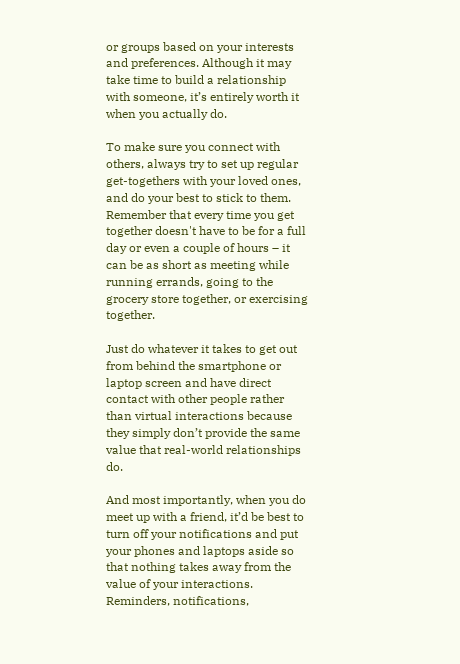or groups based on your interests and preferences. Although it may take time to build a relationship with someone, it’s entirely worth it when you actually do.

To make sure you connect with others, always try to set up regular get-togethers with your loved ones, and do your best to stick to them. Remember that every time you get together doesn't have to be for a full day or even a couple of hours – it can be as short as meeting while running errands, going to the grocery store together, or exercising together.

Just do whatever it takes to get out from behind the smartphone or laptop screen and have direct contact with other people rather than virtual interactions because they simply don’t provide the same value that real-world relationships do.

And most importantly, when you do meet up with a friend, it’d be best to turn off your notifications and put your phones and laptops aside so that nothing takes away from the value of your interactions. Reminders, notifications,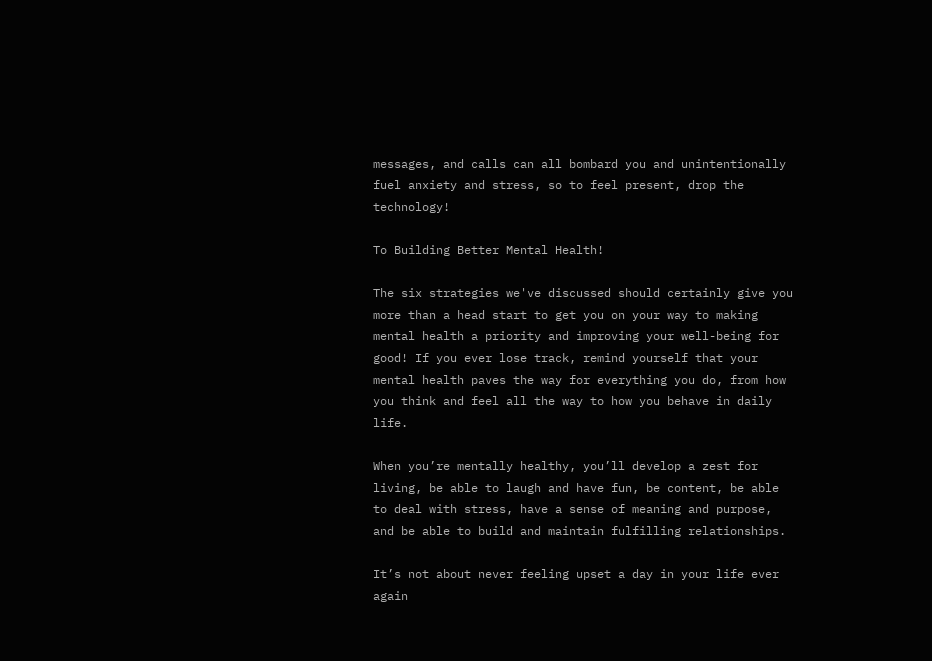messages, and calls can all bombard you and unintentionally fuel anxiety and stress, so to feel present, drop the technology!

To Building Better Mental Health!

The six strategies we've discussed should certainly give you more than a head start to get you on your way to making mental health a priority and improving your well-being for good! If you ever lose track, remind yourself that your mental health paves the way for everything you do, from how you think and feel all the way to how you behave in daily life.

When you’re mentally healthy, you’ll develop a zest for living, be able to laugh and have fun, be content, be able to deal with stress, have a sense of meaning and purpose, and be able to build and maintain fulfilling relationships.

It’s not about never feeling upset a day in your life ever again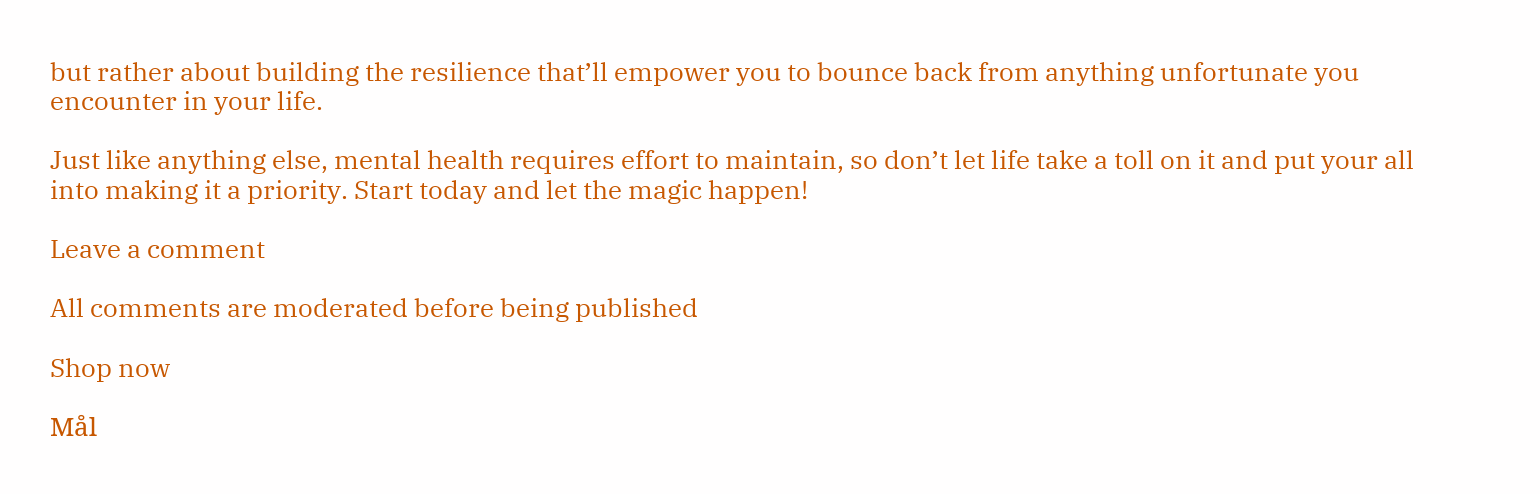but rather about building the resilience that’ll empower you to bounce back from anything unfortunate you encounter in your life.

Just like anything else, mental health requires effort to maintain, so don’t let life take a toll on it and put your all into making it a priority. Start today and let the magic happen!

Leave a comment

All comments are moderated before being published

Shop now

Mål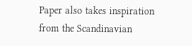Paper also takes inspiration from the Scandinavian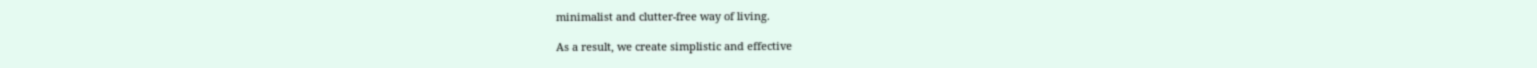minimalist and clutter-free way of living.

As a result, we create simplistic and effective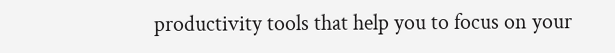productivity tools that help you to focus on your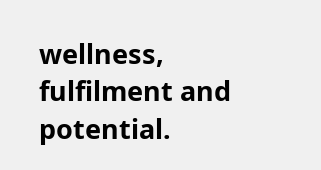wellness, fulfilment and potential.